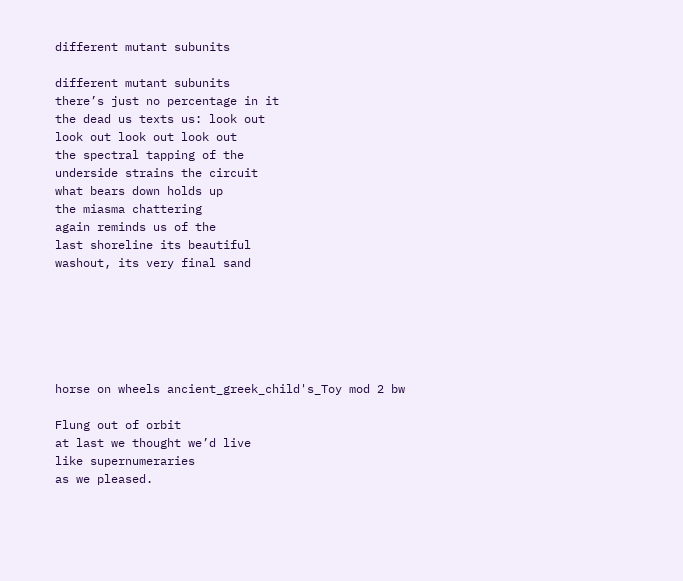different mutant subunits

different mutant subunits
there’s just no percentage in it
the dead us texts us: look out
look out look out look out
the spectral tapping of the
underside strains the circuit
what bears down holds up
the miasma chattering
again reminds us of the
last shoreline its beautiful
washout, its very final sand






horse on wheels ancient_greek_child's_Toy mod 2 bw

Flung out of orbit
at last we thought we’d live
like supernumeraries
as we pleased.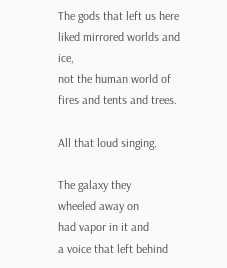The gods that left us here
liked mirrored worlds and ice,
not the human world of
fires and tents and trees.

All that loud singing.

The galaxy they
wheeled away on
had vapor in it and
a voice that left behind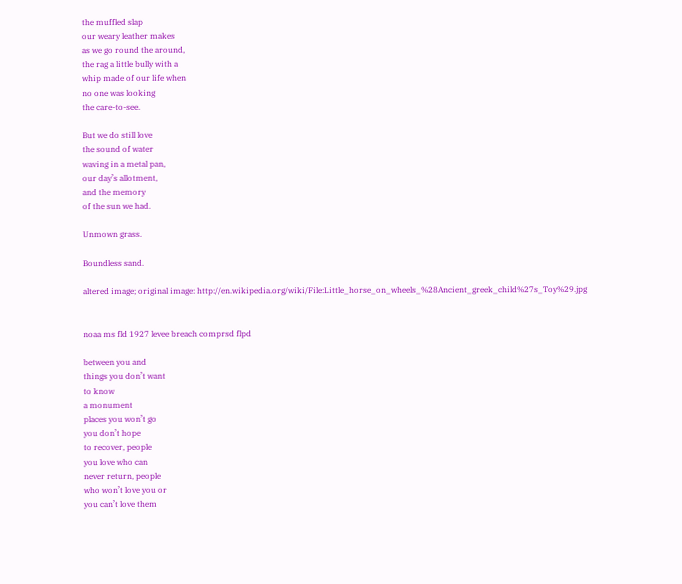the muffled slap
our weary leather makes
as we go round the around,
the rag a little bully with a
whip made of our life when
no one was looking
the care-to-see.

But we do still love
the sound of water
waving in a metal pan,
our day’s allotment,
and the memory
of the sun we had.

Unmown grass.

Boundless sand.

altered image; original image: http://en.wikipedia.org/wiki/File:Little_horse_on_wheels_%28Ancient_greek_child%27s_Toy%29.jpg


noaa ms fld 1927 levee breach comprsd flpd

between you and
things you don’t want
to know
a monument
places you won’t go
you don’t hope
to recover, people
you love who can
never return, people
who won’t love you or
you can’t love them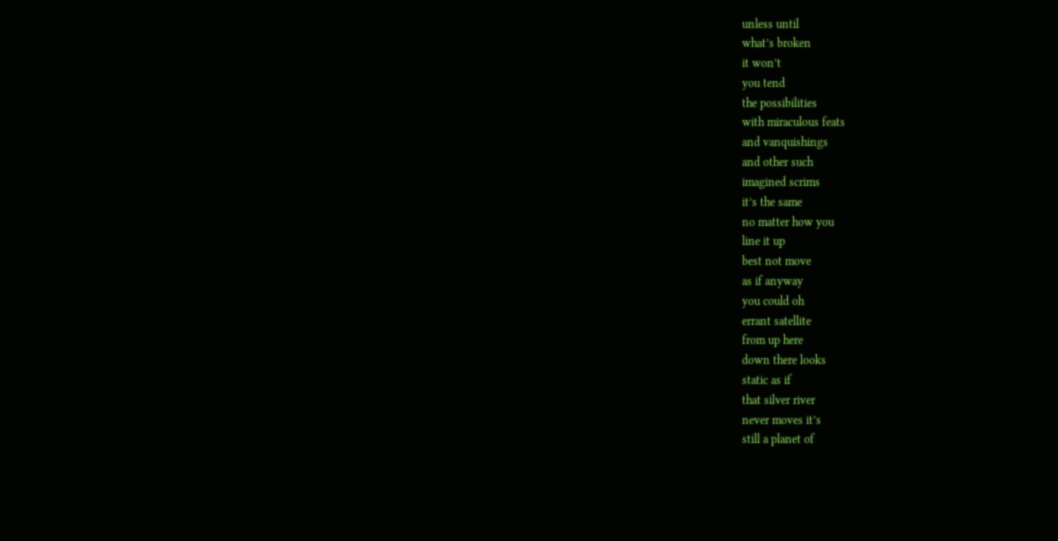unless until
what’s broken
it won’t
you tend
the possibilities
with miraculous feats
and vanquishings
and other such
imagined scrims
it’s the same
no matter how you
line it up
best not move
as if anyway
you could oh
errant satellite
from up here
down there looks
static as if
that silver river
never moves it’s
still a planet of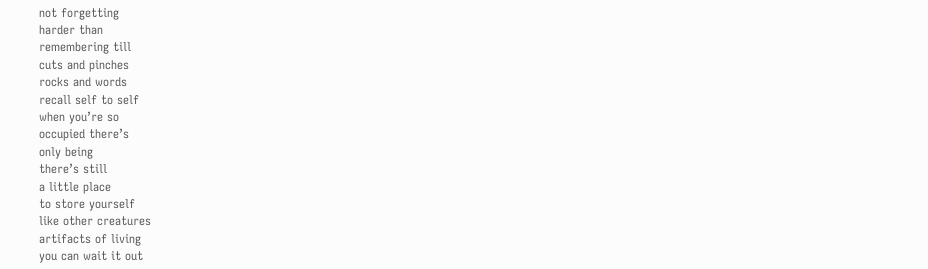not forgetting
harder than
remembering till
cuts and pinches
rocks and words
recall self to self
when you’re so
occupied there’s
only being
there’s still
a little place
to store yourself
like other creatures
artifacts of living
you can wait it out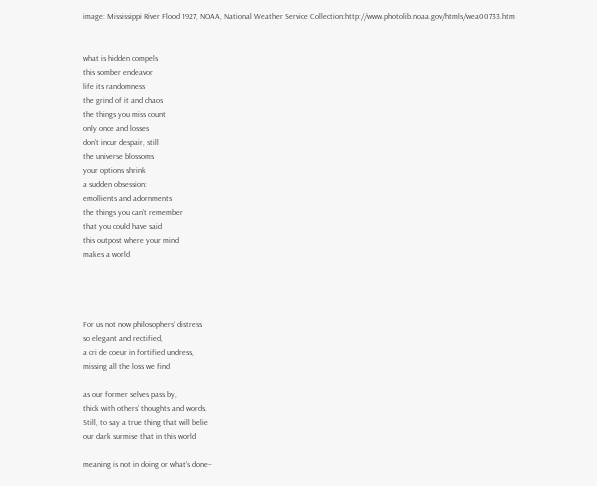image: Mississippi River Flood 1927, NOAA, National Weather Service Collection:http://www.photolib.noaa.gov/htmls/wea00733.htm


what is hidden compels
this somber endeavor
life its randomness
the grind of it and chaos
the things you miss count
only once and losses
don’t incur despair, still
the universe blossoms
your options shrink
a sudden obsession:
emollients and adornments
the things you can’t remember
that you could have said
this outpost where your mind
makes a world




For us not now philosophers’ distress
so elegant and rectified,
a cri de coeur in fortified undress,
missing all the loss we find

as our former selves pass by,
thick with others’ thoughts and words.
Still, to say a true thing that will belie
our dark surmise that in this world

meaning is not in doing or what’s done–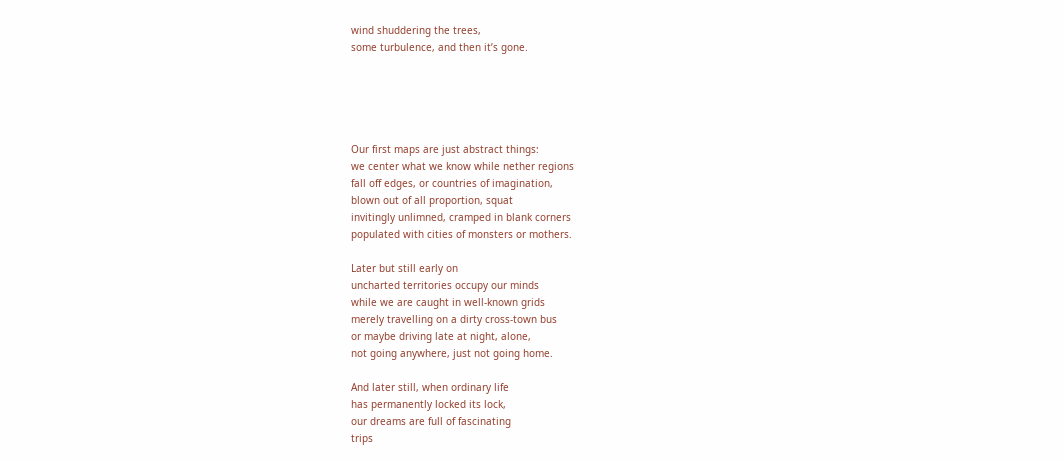wind shuddering the trees,
some turbulence, and then it’s gone.





Our first maps are just abstract things:
we center what we know while nether regions
fall off edges, or countries of imagination,
blown out of all proportion, squat
invitingly unlimned, cramped in blank corners
populated with cities of monsters or mothers.

Later but still early on
uncharted territories occupy our minds
while we are caught in well-known grids
merely travelling on a dirty cross-town bus
or maybe driving late at night, alone,
not going anywhere, just not going home.

And later still, when ordinary life
has permanently locked its lock,
our dreams are full of fascinating
trips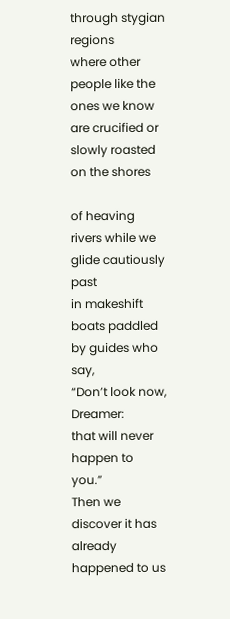through stygian regions
where other people like the ones we know
are crucified or slowly roasted on the shores

of heaving rivers while we glide cautiously past
in makeshift boats paddled by guides who say,
“Don’t look now, Dreamer:
that will never happen to you.”
Then we discover it has already happened to us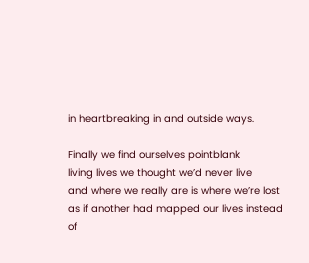in heartbreaking in and outside ways.

Finally we find ourselves pointblank
living lives we thought we’d never live
and where we really are is where we’re lost
as if another had mapped our lives instead of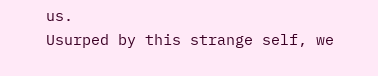us.
Usurped by this strange self, we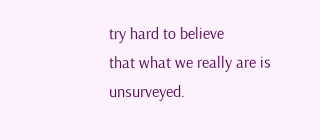try hard to believe
that what we really are is unsurveyed.